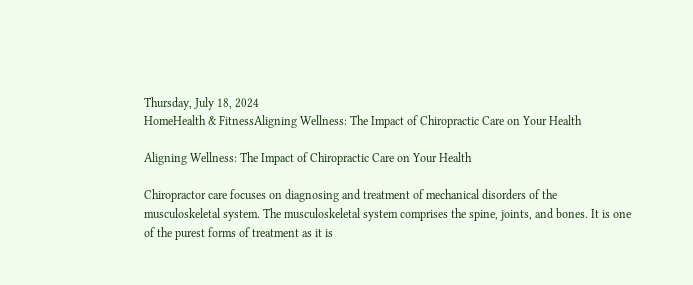Thursday, July 18, 2024
HomeHealth & FitnessAligning Wellness: The Impact of Chiropractic Care on Your Health

Aligning Wellness: The Impact of Chiropractic Care on Your Health

Chiropractor care focuses on diagnosing and treatment of mechanical disorders of the musculoskeletal system. The musculoskeletal system comprises the spine, joints, and bones. It is one of the purest forms of treatment as it is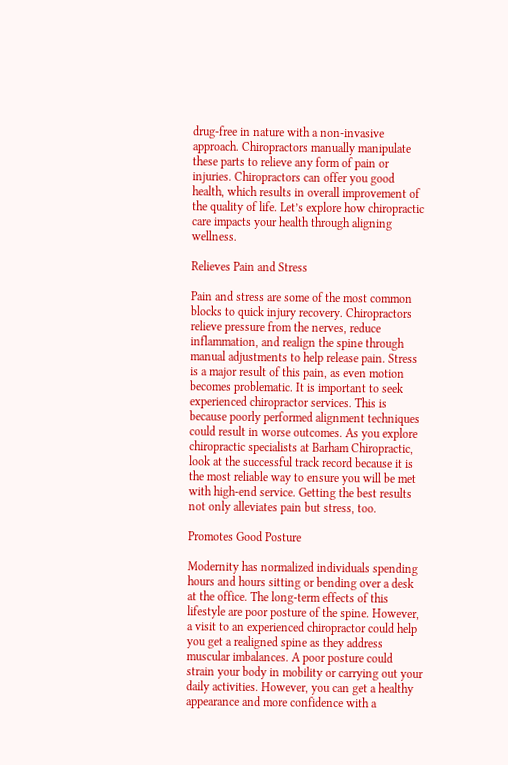drug-free in nature with a non-invasive approach. Chiropractors manually manipulate these parts to relieve any form of pain or injuries. Chiropractors can offer you good health, which results in overall improvement of the quality of life. Let’s explore how chiropractic care impacts your health through aligning wellness.

Relieves Pain and Stress

Pain and stress are some of the most common blocks to quick injury recovery. Chiropractors relieve pressure from the nerves, reduce inflammation, and realign the spine through manual adjustments to help release pain. Stress is a major result of this pain, as even motion becomes problematic. It is important to seek experienced chiropractor services. This is because poorly performed alignment techniques could result in worse outcomes. As you explore chiropractic specialists at Barham Chiropractic, look at the successful track record because it is the most reliable way to ensure you will be met with high-end service. Getting the best results not only alleviates pain but stress, too.

Promotes Good Posture

Modernity has normalized individuals spending hours and hours sitting or bending over a desk at the office. The long-term effects of this lifestyle are poor posture of the spine. However, a visit to an experienced chiropractor could help you get a realigned spine as they address muscular imbalances. A poor posture could strain your body in mobility or carrying out your daily activities. However, you can get a healthy appearance and more confidence with a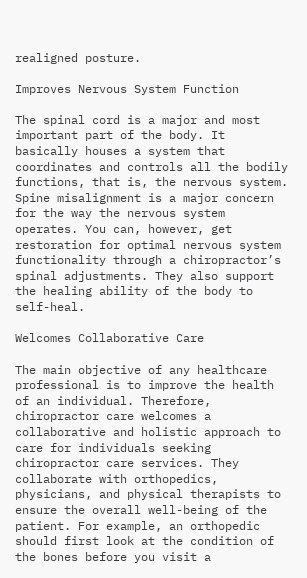realigned posture.

Improves Nervous System Function

The spinal cord is a major and most important part of the body. It basically houses a system that coordinates and controls all the bodily functions, that is, the nervous system. Spine misalignment is a major concern for the way the nervous system operates. You can, however, get restoration for optimal nervous system functionality through a chiropractor’s spinal adjustments. They also support the healing ability of the body to self-heal.

Welcomes Collaborative Care

The main objective of any healthcare professional is to improve the health of an individual. Therefore, chiropractor care welcomes a collaborative and holistic approach to care for individuals seeking chiropractor care services. They collaborate with orthopedics, physicians, and physical therapists to ensure the overall well-being of the patient. For example, an orthopedic should first look at the condition of the bones before you visit a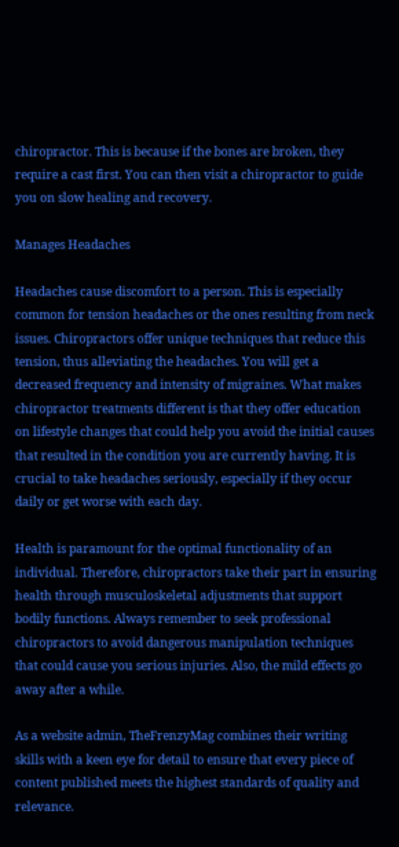chiropractor. This is because if the bones are broken, they require a cast first. You can then visit a chiropractor to guide you on slow healing and recovery.

Manages Headaches

Headaches cause discomfort to a person. This is especially common for tension headaches or the ones resulting from neck issues. Chiropractors offer unique techniques that reduce this tension, thus alleviating the headaches. You will get a decreased frequency and intensity of migraines. What makes chiropractor treatments different is that they offer education on lifestyle changes that could help you avoid the initial causes that resulted in the condition you are currently having. It is crucial to take headaches seriously, especially if they occur daily or get worse with each day.

Health is paramount for the optimal functionality of an individual. Therefore, chiropractors take their part in ensuring health through musculoskeletal adjustments that support bodily functions. Always remember to seek professional chiropractors to avoid dangerous manipulation techniques that could cause you serious injuries. Also, the mild effects go away after a while.

As a website admin, TheFrenzyMag combines their writing skills with a keen eye for detail to ensure that every piece of content published meets the highest standards of quality and relevance.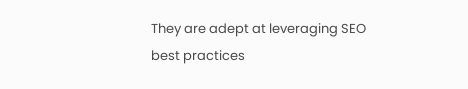They are adept at leveraging SEO best practices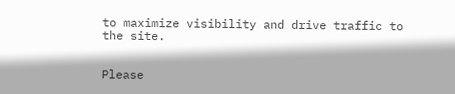to maximize visibility and drive traffic to the site.


Please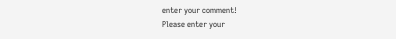enter your comment!
Please enter your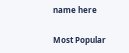name here

Most Popular